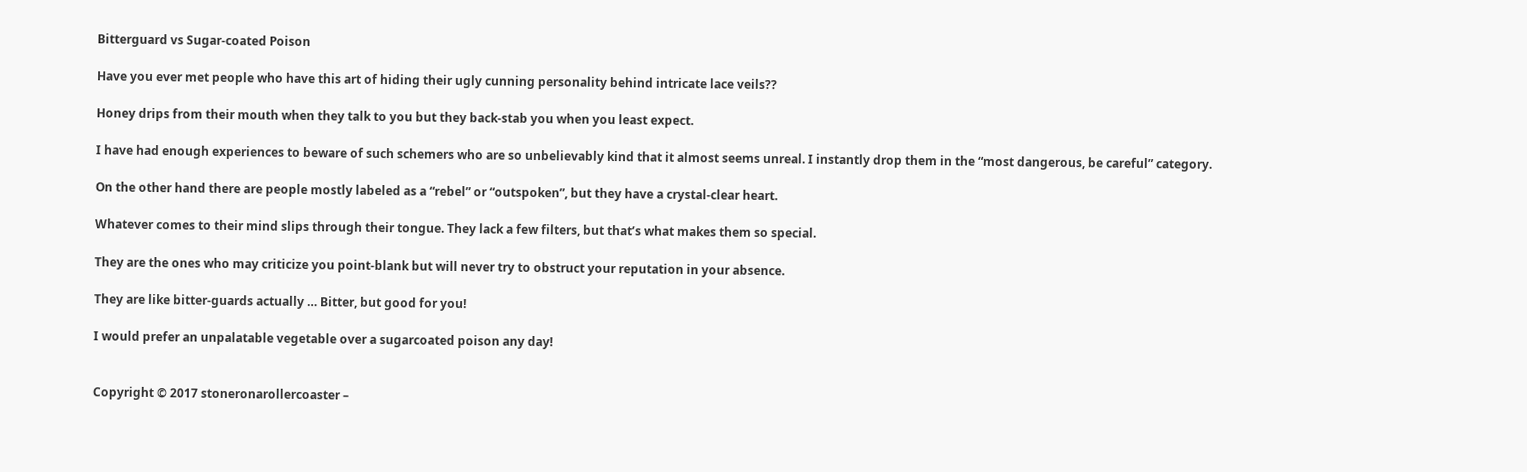Bitterguard vs Sugar-coated Poison

Have you ever met people who have this art of hiding their ugly cunning personality behind intricate lace veils??

Honey drips from their mouth when they talk to you but they back-stab you when you least expect.

I have had enough experiences to beware of such schemers who are so unbelievably kind that it almost seems unreal. I instantly drop them in the “most dangerous, be careful” category.

On the other hand there are people mostly labeled as a “rebel” or “outspoken”, but they have a crystal-clear heart.

Whatever comes to their mind slips through their tongue. They lack a few filters, but that’s what makes them so special.

They are the ones who may criticize you point-blank but will never try to obstruct your reputation in your absence.

They are like bitter-guards actually … Bitter, but good for you!

I would prefer an unpalatable vegetable over a sugarcoated poison any day!


Copyright © 2017 stoneronarollercoaster –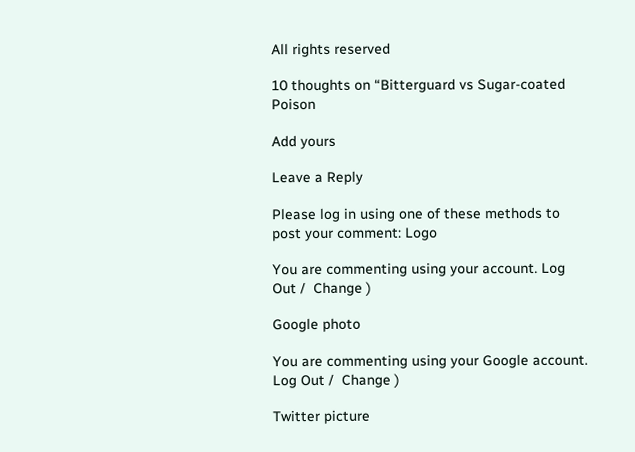All rights reserved

10 thoughts on “Bitterguard vs Sugar-coated Poison

Add yours

Leave a Reply

Please log in using one of these methods to post your comment: Logo

You are commenting using your account. Log Out /  Change )

Google photo

You are commenting using your Google account. Log Out /  Change )

Twitter picture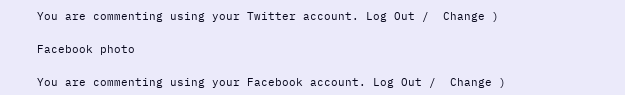You are commenting using your Twitter account. Log Out /  Change )

Facebook photo

You are commenting using your Facebook account. Log Out /  Change )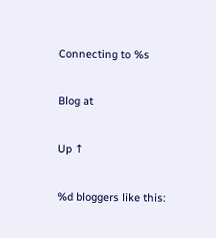Connecting to %s

Blog at

Up ↑

%d bloggers like this: